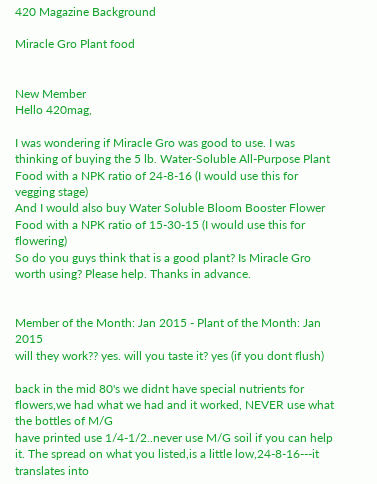420 Magazine Background

Miracle Gro Plant food


New Member
Hello 420mag,

I was wondering if Miracle Gro was good to use. I was thinking of buying the 5 lb. Water-Soluble All-Purpose Plant Food with a NPK ratio of 24-8-16 (I would use this for vegging stage)
And I would also buy Water Soluble Bloom Booster Flower Food with a NPK ratio of 15-30-15 (I would use this for flowering)
So do you guys think that is a good plant? Is Miracle Gro worth using? Please help. Thanks in advance.


Member of the Month: Jan 2015 - Plant of the Month: Jan 2015
will they work?? yes. will you taste it? yes (if you dont flush)

back in the mid 80's we didnt have special nutrients for flowers,we had what we had and it worked, NEVER use what the bottles of M/G
have printed use 1/4-1/2..never use M/G soil if you can help it. The spread on what you listed,is a little low,24-8-16---it translates into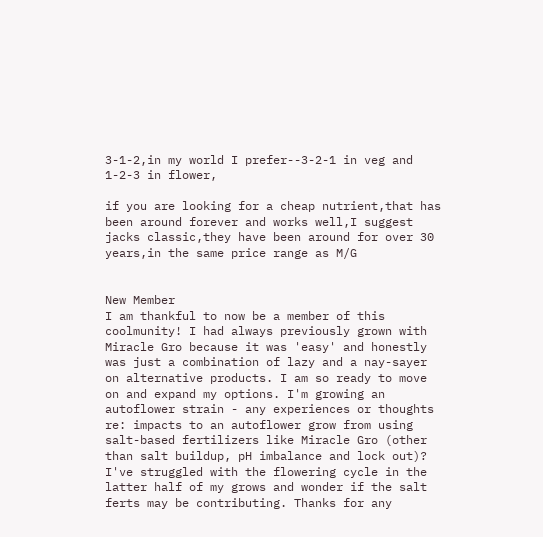3-1-2,in my world I prefer--3-2-1 in veg and 1-2-3 in flower,

if you are looking for a cheap nutrient,that has been around forever and works well,I suggest jacks classic,they have been around for over 30 years,in the same price range as M/G


New Member
I am thankful to now be a member of this coolmunity! I had always previously grown with Miracle Gro because it was 'easy' and honestly was just a combination of lazy and a nay-sayer on alternative products. I am so ready to move on and expand my options. I'm growing an autoflower strain - any experiences or thoughts re: impacts to an autoflower grow from using salt-based fertilizers like Miracle Gro (other than salt buildup, pH imbalance and lock out)? I've struggled with the flowering cycle in the latter half of my grows and wonder if the salt ferts may be contributing. Thanks for any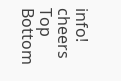info! cheers
Top Bottom